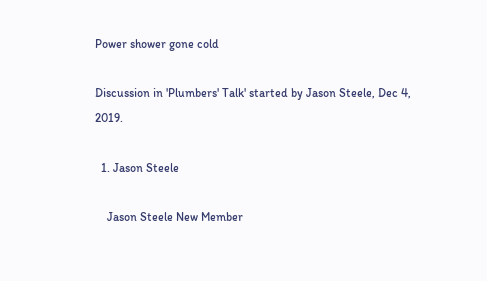Power shower gone cold

Discussion in 'Plumbers' Talk' started by Jason Steele, Dec 4, 2019.

  1. Jason Steele

    Jason Steele New Member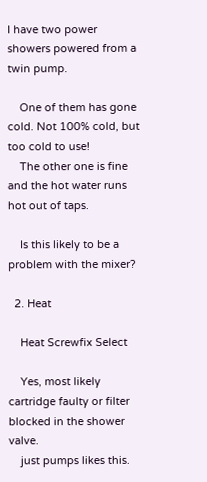I have two power showers powered from a twin pump.

    One of them has gone cold. Not 100% cold, but too cold to use!
    The other one is fine and the hot water runs hot out of taps.

    Is this likely to be a problem with the mixer?

  2. Heat

    Heat Screwfix Select

    Yes, most likely cartridge faulty or filter blocked in the shower valve.
    just pumps likes this.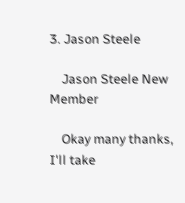3. Jason Steele

    Jason Steele New Member

    Okay many thanks, I'll take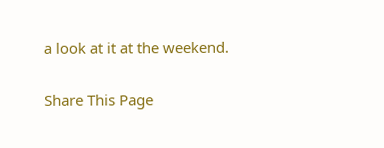a look at it at the weekend.

Share This Page